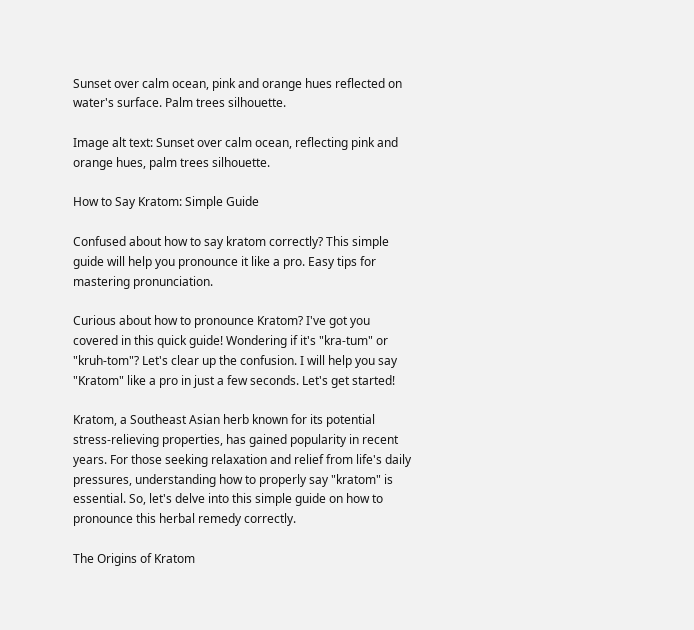Sunset over calm ocean, pink and orange hues reflected on water's surface. Palm trees silhouette.

Image alt text: Sunset over calm ocean, reflecting pink and orange hues, palm trees silhouette.

How to Say Kratom: Simple Guide

Confused about how to say kratom correctly? This simple guide will help you pronounce it like a pro. Easy tips for mastering pronunciation.

Curious about how to pronounce Kratom? I've got you covered in this quick guide! Wondering if it's "kra-tum" or "kruh-tom"? Let's clear up the confusion. I will help you say "Kratom" like a pro in just a few seconds. Let's get started!

Kratom, a Southeast Asian herb known for its potential stress-relieving properties, has gained popularity in recent years. For those seeking relaxation and relief from life's daily pressures, understanding how to properly say "kratom" is essential. So, let's delve into this simple guide on how to pronounce this herbal remedy correctly.

The Origins of Kratom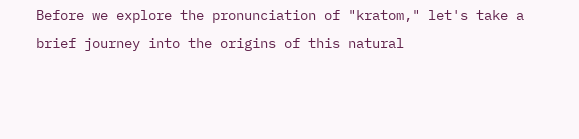Before we explore the pronunciation of "kratom," let's take a brief journey into the origins of this natural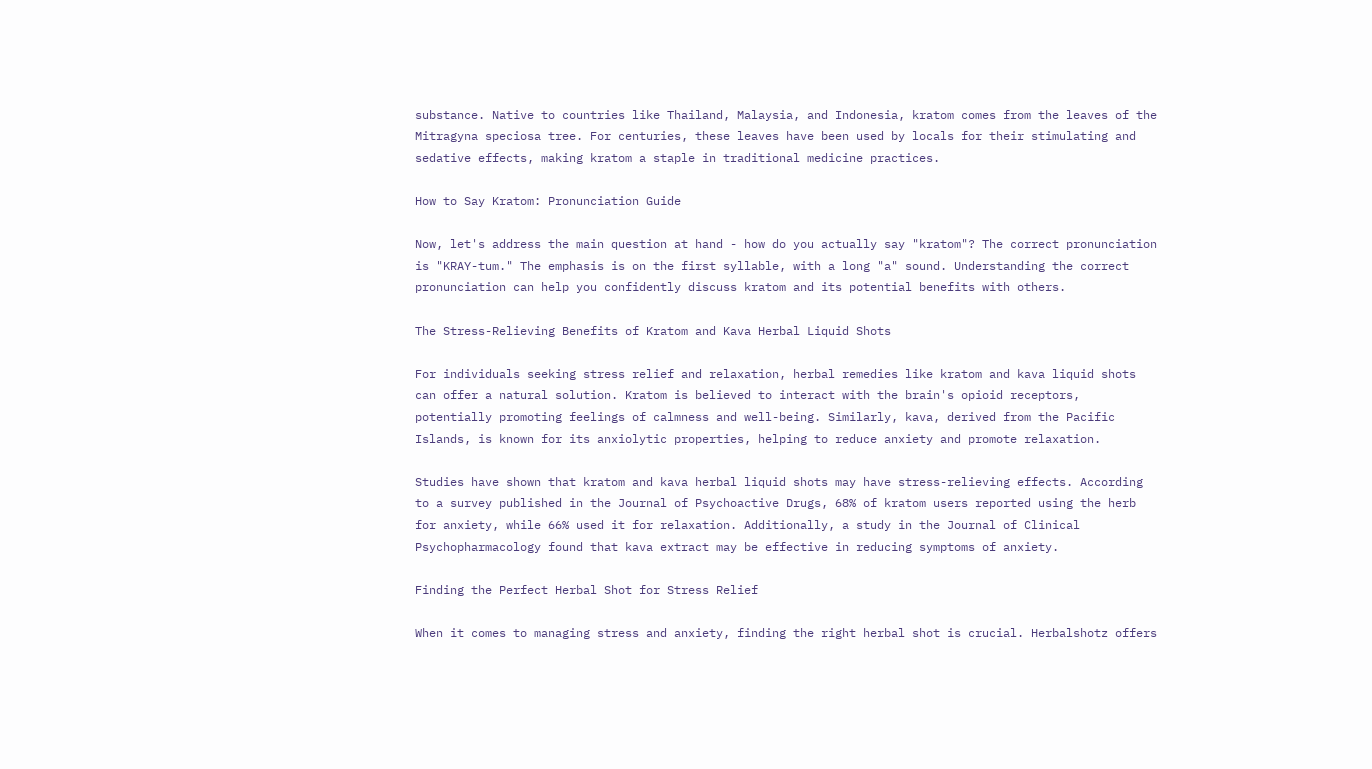substance. Native to countries like Thailand, Malaysia, and Indonesia, kratom comes from the leaves of the Mitragyna speciosa tree. For centuries, these leaves have been used by locals for their stimulating and sedative effects, making kratom a staple in traditional medicine practices.

How to Say Kratom: Pronunciation Guide

Now, let's address the main question at hand - how do you actually say "kratom"? The correct pronunciation is "KRAY-tum." The emphasis is on the first syllable, with a long "a" sound. Understanding the correct pronunciation can help you confidently discuss kratom and its potential benefits with others.

The Stress-Relieving Benefits of Kratom and Kava Herbal Liquid Shots

For individuals seeking stress relief and relaxation, herbal remedies like kratom and kava liquid shots can offer a natural solution. Kratom is believed to interact with the brain's opioid receptors, potentially promoting feelings of calmness and well-being. Similarly, kava, derived from the Pacific Islands, is known for its anxiolytic properties, helping to reduce anxiety and promote relaxation.

Studies have shown that kratom and kava herbal liquid shots may have stress-relieving effects. According to a survey published in the Journal of Psychoactive Drugs, 68% of kratom users reported using the herb for anxiety, while 66% used it for relaxation. Additionally, a study in the Journal of Clinical Psychopharmacology found that kava extract may be effective in reducing symptoms of anxiety.

Finding the Perfect Herbal Shot for Stress Relief

When it comes to managing stress and anxiety, finding the right herbal shot is crucial. Herbalshotz offers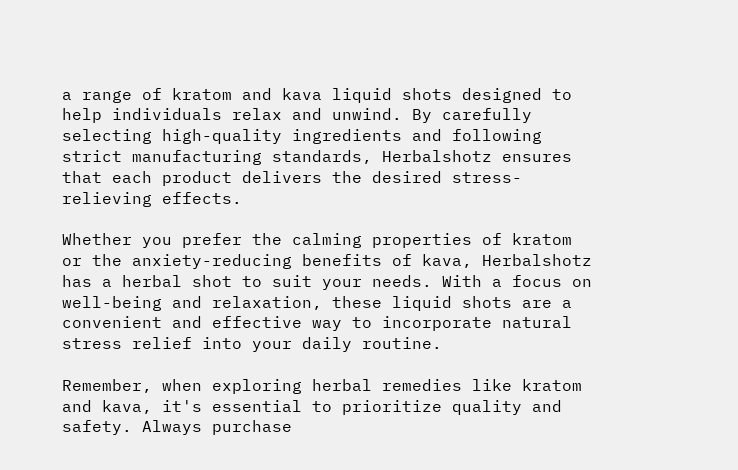a range of kratom and kava liquid shots designed to help individuals relax and unwind. By carefully selecting high-quality ingredients and following strict manufacturing standards, Herbalshotz ensures that each product delivers the desired stress-relieving effects.

Whether you prefer the calming properties of kratom or the anxiety-reducing benefits of kava, Herbalshotz has a herbal shot to suit your needs. With a focus on well-being and relaxation, these liquid shots are a convenient and effective way to incorporate natural stress relief into your daily routine.

Remember, when exploring herbal remedies like kratom and kava, it's essential to prioritize quality and safety. Always purchase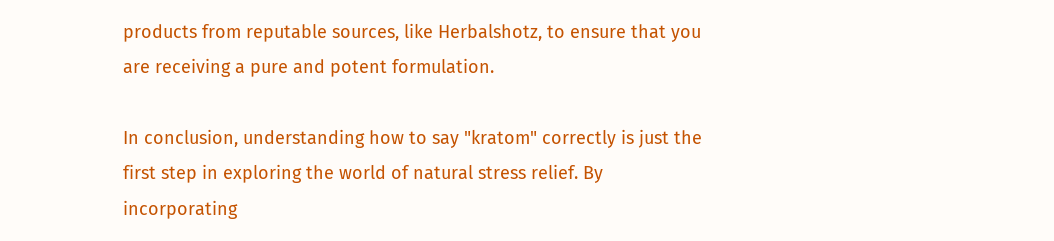products from reputable sources, like Herbalshotz, to ensure that you are receiving a pure and potent formulation.

In conclusion, understanding how to say "kratom" correctly is just the first step in exploring the world of natural stress relief. By incorporating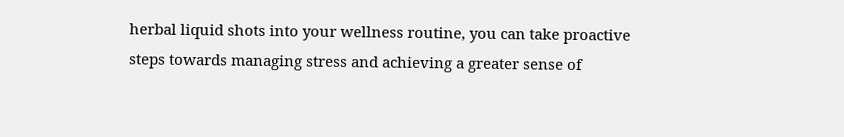herbal liquid shots into your wellness routine, you can take proactive steps towards managing stress and achieving a greater sense of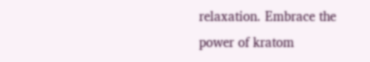relaxation. Embrace the power of kratom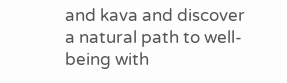and kava and discover a natural path to well-being with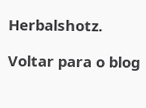Herbalshotz.

Voltar para o blog